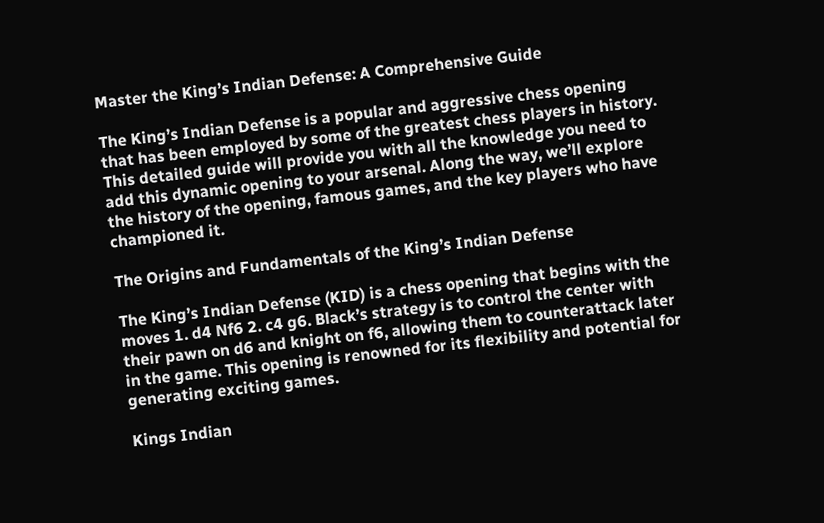Master the King’s Indian Defense: A Comprehensive Guide

The King’s Indian Defense is a popular and aggressive chess opening that has been employed by some of the greatest chess players in history. This detailed guide will provide you with all the knowledge you need to add this dynamic opening to your arsenal. Along the way, we’ll explore the history of the opening, famous games, and the key players who have championed it.

The Origins and Fundamentals of the King’s Indian Defense

The King’s Indian Defense (KID) is a chess opening that begins with the moves 1. d4 Nf6 2. c4 g6. Black’s strategy is to control the center with their pawn on d6 and knight on f6, allowing them to counterattack later in the game. This opening is renowned for its flexibility and potential for generating exciting games.

Kings Indian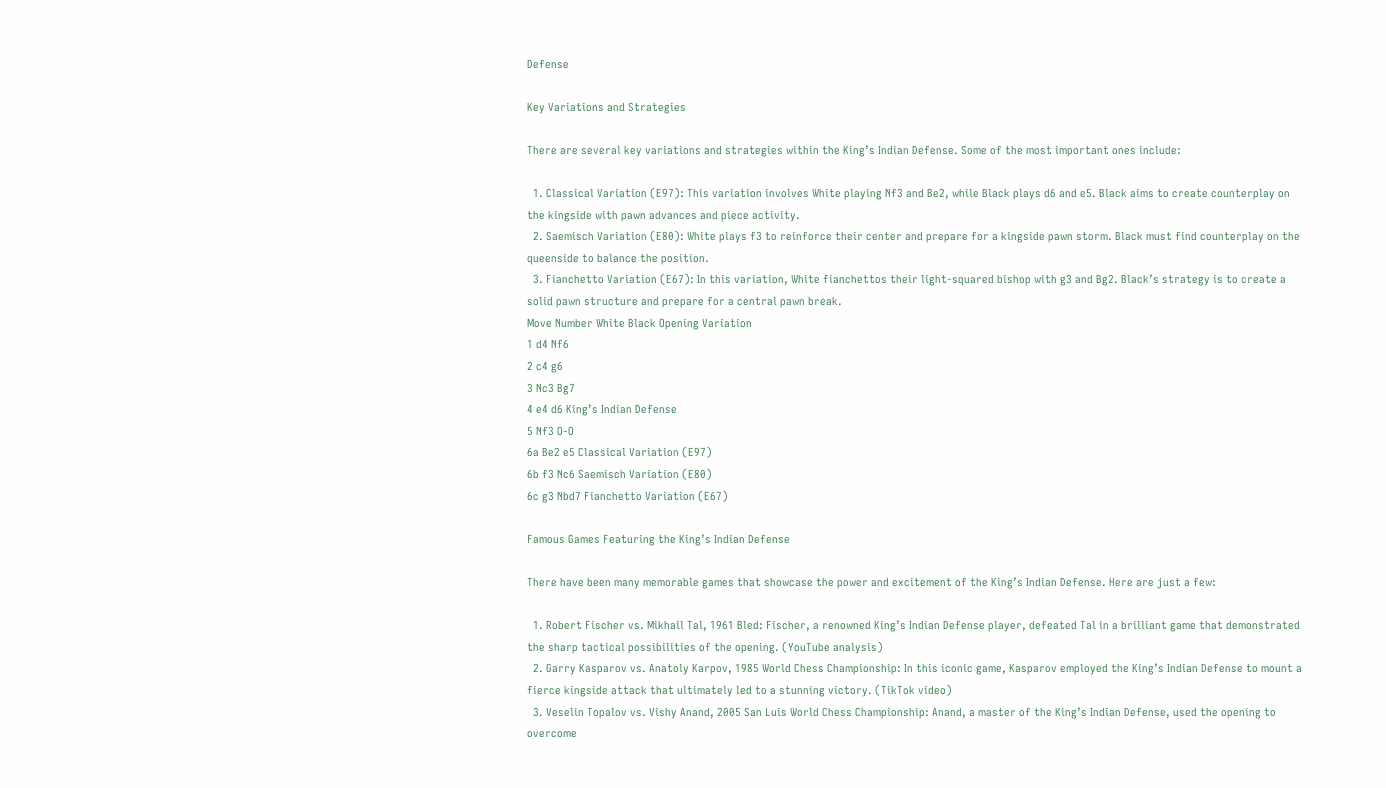Defense

Key Variations and Strategies

There are several key variations and strategies within the King’s Indian Defense. Some of the most important ones include:

  1. Classical Variation (E97): This variation involves White playing Nf3 and Be2, while Black plays d6 and e5. Black aims to create counterplay on the kingside with pawn advances and piece activity.
  2. Saemisch Variation (E80): White plays f3 to reinforce their center and prepare for a kingside pawn storm. Black must find counterplay on the queenside to balance the position.
  3. Fianchetto Variation (E67): In this variation, White fianchettos their light-squared bishop with g3 and Bg2. Black’s strategy is to create a solid pawn structure and prepare for a central pawn break.
Move Number White Black Opening Variation
1 d4 Nf6
2 c4 g6
3 Nc3 Bg7
4 e4 d6 King’s Indian Defense
5 Nf3 O-O
6a Be2 e5 Classical Variation (E97)
6b f3 Nc6 Saemisch Variation (E80)
6c g3 Nbd7 Fianchetto Variation (E67)

Famous Games Featuring the King’s Indian Defense

There have been many memorable games that showcase the power and excitement of the King’s Indian Defense. Here are just a few:

  1. Robert Fischer vs. Mikhail Tal, 1961 Bled: Fischer, a renowned King’s Indian Defense player, defeated Tal in a brilliant game that demonstrated the sharp tactical possibilities of the opening. (YouTube analysis)
  2. Garry Kasparov vs. Anatoly Karpov, 1985 World Chess Championship: In this iconic game, Kasparov employed the King’s Indian Defense to mount a fierce kingside attack that ultimately led to a stunning victory. (TikTok video)
  3. Veselin Topalov vs. Vishy Anand, 2005 San Luis World Chess Championship: Anand, a master of the King’s Indian Defense, used the opening to overcome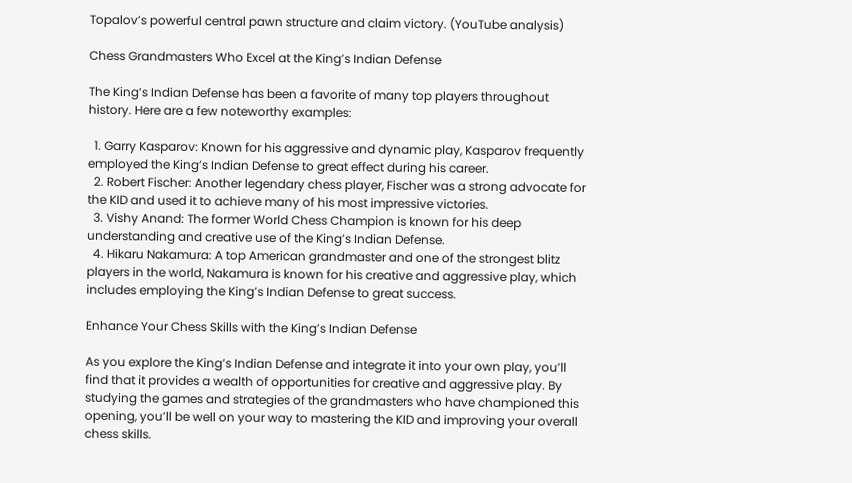Topalov’s powerful central pawn structure and claim victory. (YouTube analysis)

Chess Grandmasters Who Excel at the King’s Indian Defense

The King’s Indian Defense has been a favorite of many top players throughout history. Here are a few noteworthy examples:

  1. Garry Kasparov: Known for his aggressive and dynamic play, Kasparov frequently employed the King’s Indian Defense to great effect during his career.
  2. Robert Fischer: Another legendary chess player, Fischer was a strong advocate for the KID and used it to achieve many of his most impressive victories.
  3. Vishy Anand: The former World Chess Champion is known for his deep understanding and creative use of the King’s Indian Defense.
  4. Hikaru Nakamura: A top American grandmaster and one of the strongest blitz players in the world, Nakamura is known for his creative and aggressive play, which includes employing the King’s Indian Defense to great success.

Enhance Your Chess Skills with the King’s Indian Defense

As you explore the King’s Indian Defense and integrate it into your own play, you’ll find that it provides a wealth of opportunities for creative and aggressive play. By studying the games and strategies of the grandmasters who have championed this opening, you’ll be well on your way to mastering the KID and improving your overall chess skills.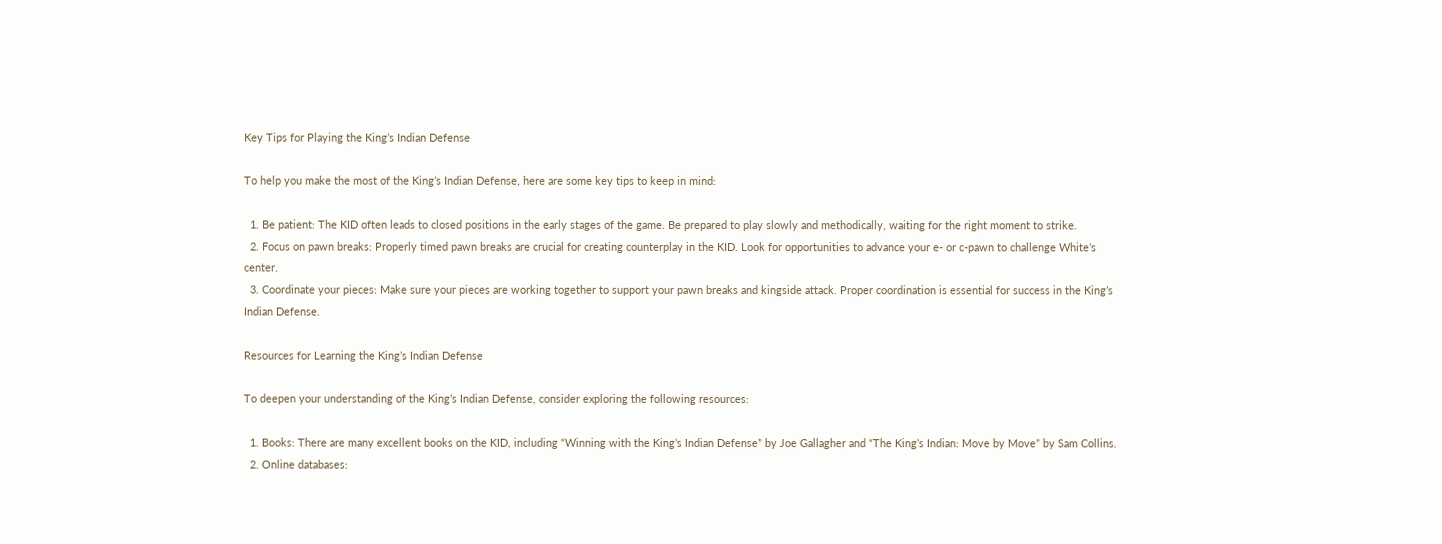Key Tips for Playing the King’s Indian Defense

To help you make the most of the King’s Indian Defense, here are some key tips to keep in mind:

  1. Be patient: The KID often leads to closed positions in the early stages of the game. Be prepared to play slowly and methodically, waiting for the right moment to strike.
  2. Focus on pawn breaks: Properly timed pawn breaks are crucial for creating counterplay in the KID. Look for opportunities to advance your e- or c-pawn to challenge White’s center.
  3. Coordinate your pieces: Make sure your pieces are working together to support your pawn breaks and kingside attack. Proper coordination is essential for success in the King’s Indian Defense.

Resources for Learning the King’s Indian Defense

To deepen your understanding of the King’s Indian Defense, consider exploring the following resources:

  1. Books: There are many excellent books on the KID, including “Winning with the King’s Indian Defense” by Joe Gallagher and “The King’s Indian: Move by Move” by Sam Collins.
  2. Online databases: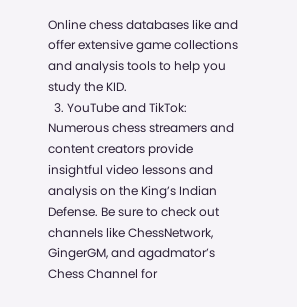Online chess databases like and offer extensive game collections and analysis tools to help you study the KID.
  3. YouTube and TikTok: Numerous chess streamers and content creators provide insightful video lessons and analysis on the King’s Indian Defense. Be sure to check out channels like ChessNetwork, GingerGM, and agadmator’s Chess Channel for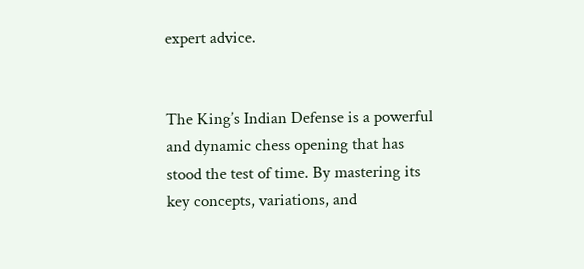expert advice.


The King’s Indian Defense is a powerful and dynamic chess opening that has stood the test of time. By mastering its key concepts, variations, and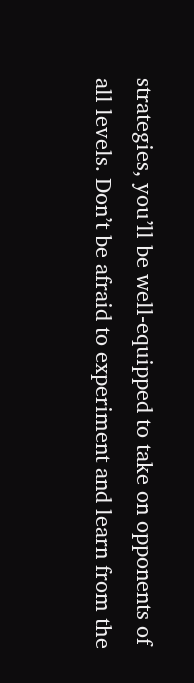strategies, you’ll be well-equipped to take on opponents of all levels. Don’t be afraid to experiment and learn from the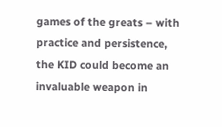games of the greats – with practice and persistence, the KID could become an invaluable weapon in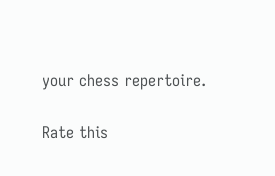your chess repertoire.

Rate this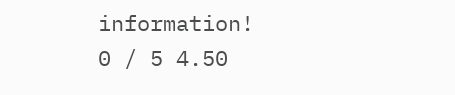information!
0 / 5 4.50